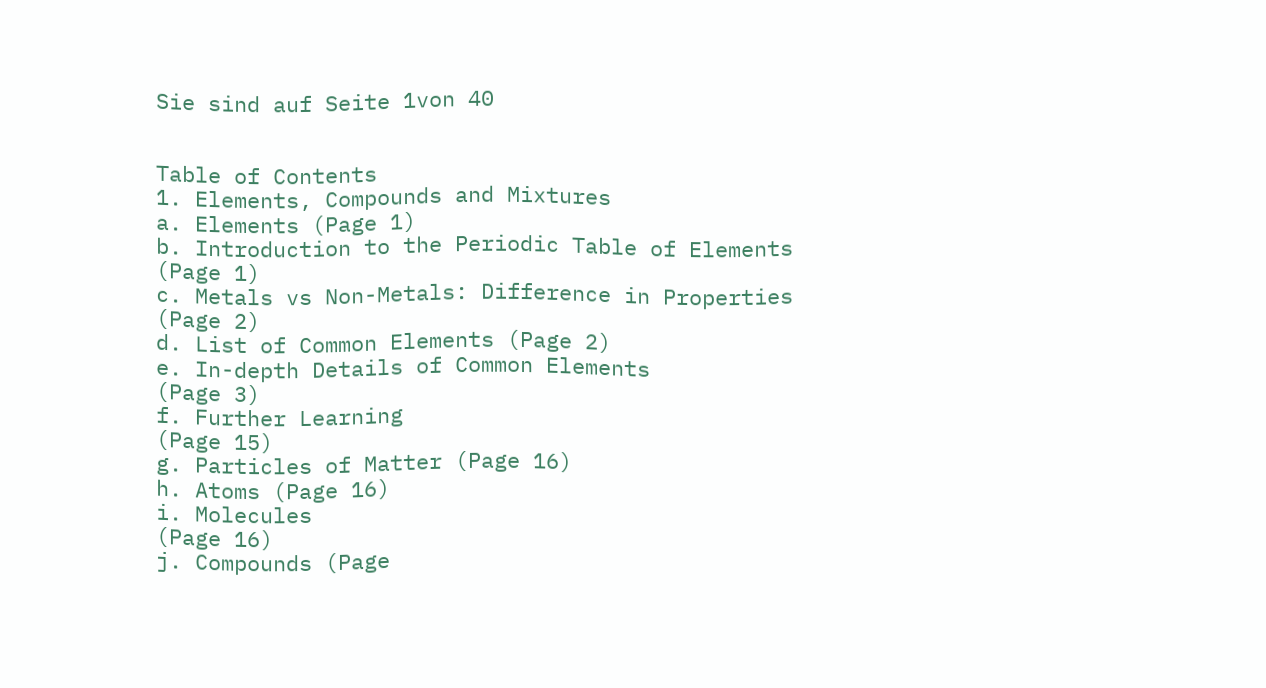Sie sind auf Seite 1von 40


Table of Contents
1. Elements, Compounds and Mixtures
a. Elements (Page 1)
b. Introduction to the Periodic Table of Elements
(Page 1)
c. Metals vs Non-Metals: Difference in Properties
(Page 2)
d. List of Common Elements (Page 2)
e. In-depth Details of Common Elements
(Page 3)
f. Further Learning
(Page 15)
g. Particles of Matter (Page 16)
h. Atoms (Page 16)
i. Molecules
(Page 16)
j. Compounds (Page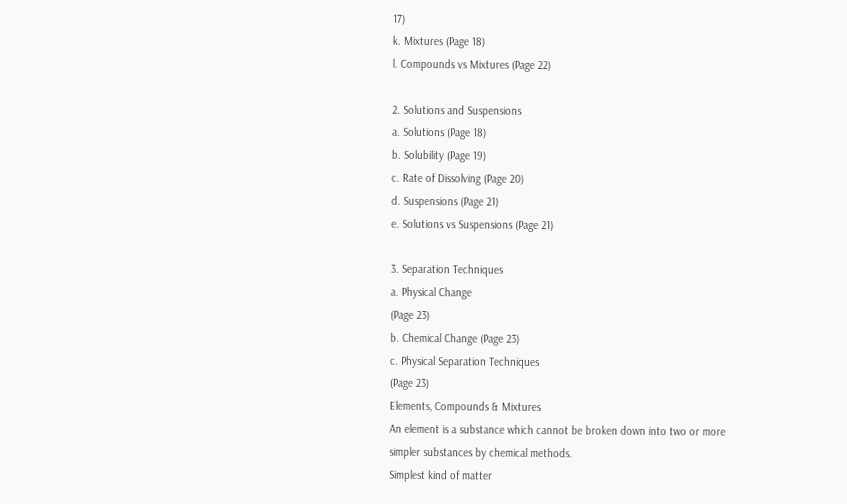17)
k. Mixtures (Page 18)
l. Compounds vs Mixtures (Page 22)

2. Solutions and Suspensions
a. Solutions (Page 18)
b. Solubility (Page 19)
c. Rate of Dissolving (Page 20)
d. Suspensions (Page 21)
e. Solutions vs Suspensions (Page 21)

3. Separation Techniques
a. Physical Change
(Page 23)
b. Chemical Change (Page 23)
c. Physical Separation Techniques
(Page 23)
Elements, Compounds & Mixtures
An element is a substance which cannot be broken down into two or more
simpler substances by chemical methods.
Simplest kind of matter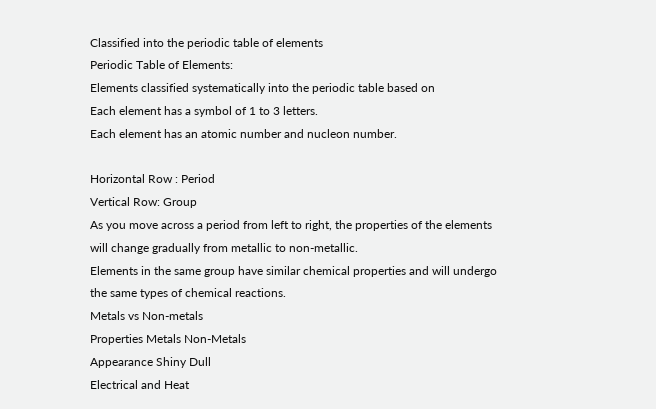Classified into the periodic table of elements
Periodic Table of Elements:
Elements classified systematically into the periodic table based on
Each element has a symbol of 1 to 3 letters.
Each element has an atomic number and nucleon number.

Horizontal Row : Period
Vertical Row: Group
As you move across a period from left to right, the properties of the elements
will change gradually from metallic to non-metallic.
Elements in the same group have similar chemical properties and will undergo
the same types of chemical reactions.
Metals vs Non-metals
Properties Metals Non-Metals
Appearance Shiny Dull
Electrical and Heat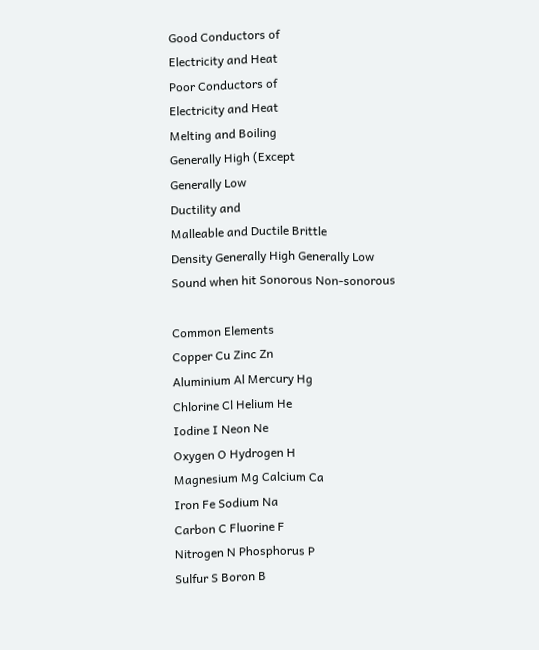Good Conductors of
Electricity and Heat
Poor Conductors of
Electricity and Heat
Melting and Boiling
Generally High (Except
Generally Low
Ductility and
Malleable and Ductile Brittle
Density Generally High Generally Low
Sound when hit Sonorous Non-sonorous

Common Elements
Copper Cu Zinc Zn
Aluminium Al Mercury Hg
Chlorine Cl Helium He
Iodine I Neon Ne
Oxygen O Hydrogen H
Magnesium Mg Calcium Ca
Iron Fe Sodium Na
Carbon C Fluorine F
Nitrogen N Phosphorus P
Sulfur S Boron B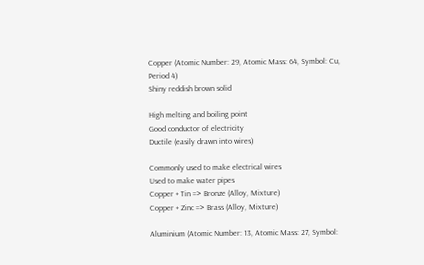Copper (Atomic Number: 29, Atomic Mass: 64, Symbol: Cu, Period 4)
Shiny reddish brown solid

High melting and boiling point
Good conductor of electricity
Ductile (easily drawn into wires)

Commonly used to make electrical wires
Used to make water pipes
Copper + Tin => Bronze (Alloy, Mixture)
Copper + Zinc => Brass (Alloy, Mixture)

Aluminium (Atomic Number: 13, Atomic Mass: 27, Symbol: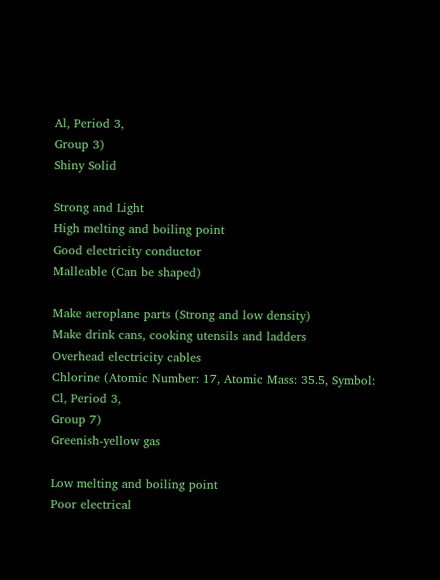Al, Period 3,
Group 3)
Shiny Solid

Strong and Light
High melting and boiling point
Good electricity conductor
Malleable (Can be shaped)

Make aeroplane parts (Strong and low density)
Make drink cans, cooking utensils and ladders
Overhead electricity cables
Chlorine (Atomic Number: 17, Atomic Mass: 35.5, Symbol: Cl, Period 3,
Group 7)
Greenish-yellow gas

Low melting and boiling point
Poor electrical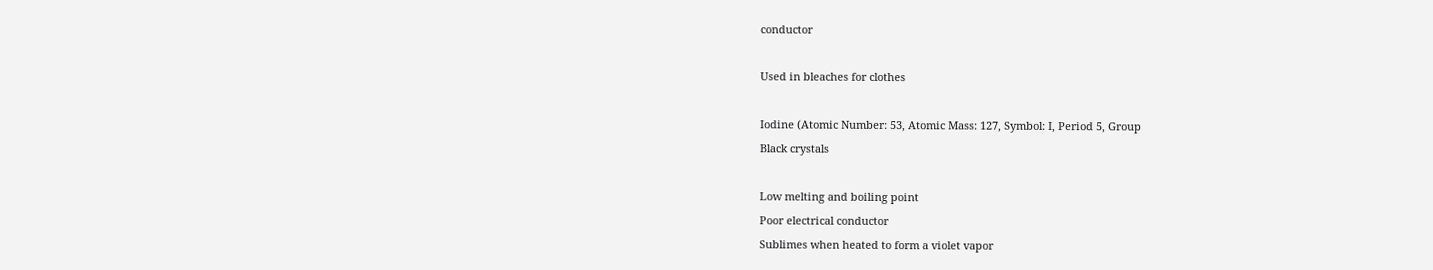conductor

Used in bleaches for clothes

Iodine (Atomic Number: 53, Atomic Mass: 127, Symbol: I, Period 5, Group
Black crystals

Low melting and boiling point
Poor electrical conductor
Sublimes when heated to form a violet vapor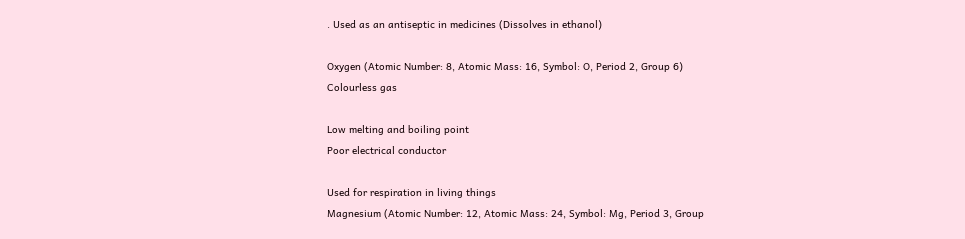. Used as an antiseptic in medicines (Dissolves in ethanol)

Oxygen (Atomic Number: 8, Atomic Mass: 16, Symbol: O, Period 2, Group 6)
Colourless gas

Low melting and boiling point
Poor electrical conductor

Used for respiration in living things
Magnesium (Atomic Number: 12, Atomic Mass: 24, Symbol: Mg, Period 3, Group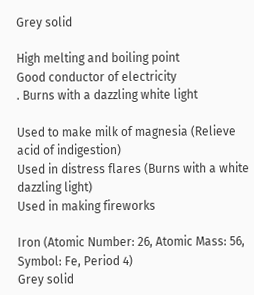Grey solid

High melting and boiling point
Good conductor of electricity
. Burns with a dazzling white light

Used to make milk of magnesia (Relieve acid of indigestion)
Used in distress flares (Burns with a white dazzling light)
Used in making fireworks

Iron (Atomic Number: 26, Atomic Mass: 56, Symbol: Fe, Period 4)
Grey solid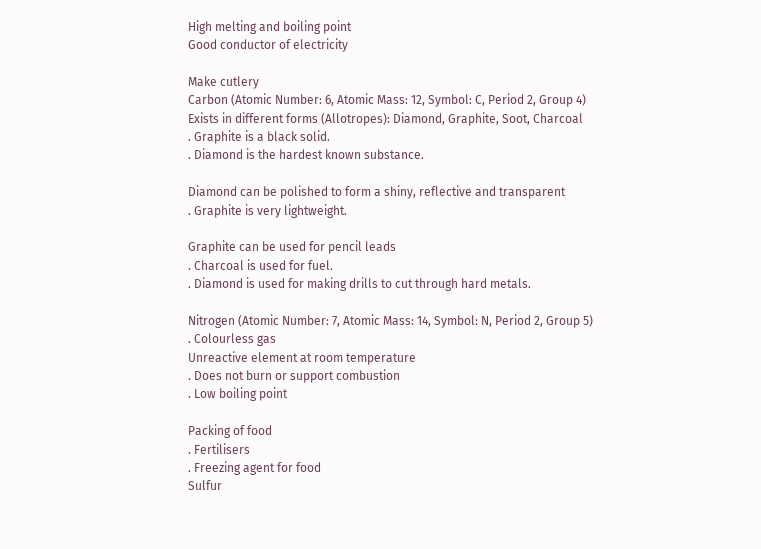High melting and boiling point
Good conductor of electricity

Make cutlery
Carbon (Atomic Number: 6, Atomic Mass: 12, Symbol: C, Period 2, Group 4)
Exists in different forms (Allotropes): Diamond, Graphite, Soot, Charcoal
. Graphite is a black solid.
. Diamond is the hardest known substance.

Diamond can be polished to form a shiny, reflective and transparent
. Graphite is very lightweight.

Graphite can be used for pencil leads
. Charcoal is used for fuel.
. Diamond is used for making drills to cut through hard metals.

Nitrogen (Atomic Number: 7, Atomic Mass: 14, Symbol: N, Period 2, Group 5)
. Colourless gas
Unreactive element at room temperature
. Does not burn or support combustion
. Low boiling point

Packing of food
. Fertilisers
. Freezing agent for food
Sulfur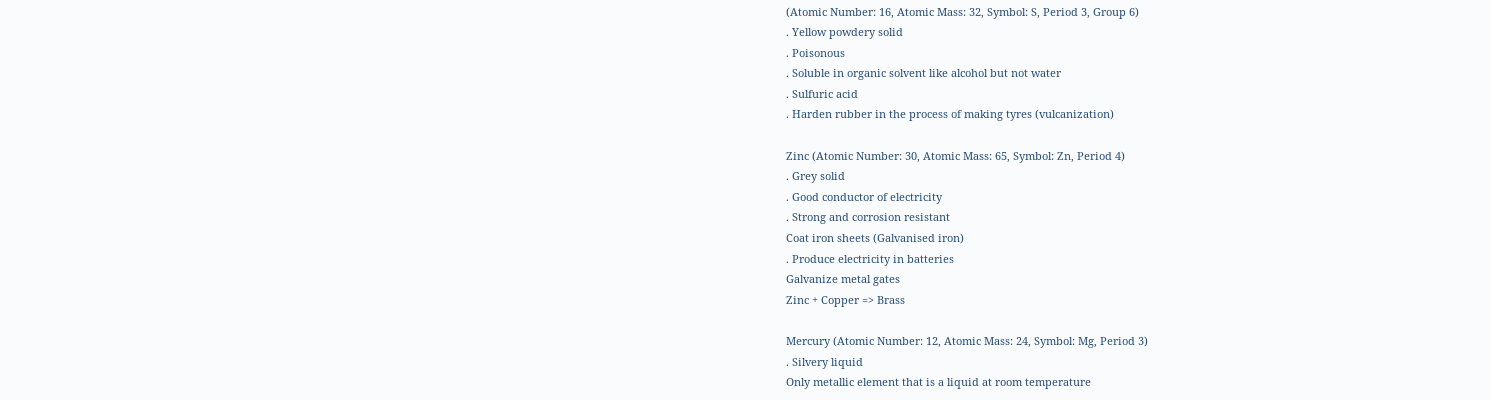(Atomic Number: 16, Atomic Mass: 32, Symbol: S, Period 3, Group 6)
. Yellow powdery solid
. Poisonous
. Soluble in organic solvent like alcohol but not water
. Sulfuric acid
. Harden rubber in the process of making tyres (vulcanization)

Zinc (Atomic Number: 30, Atomic Mass: 65, Symbol: Zn, Period 4)
. Grey solid
. Good conductor of electricity
. Strong and corrosion resistant
Coat iron sheets (Galvanised iron)
. Produce electricity in batteries
Galvanize metal gates
Zinc + Copper => Brass

Mercury (Atomic Number: 12, Atomic Mass: 24, Symbol: Mg, Period 3)
. Silvery liquid
Only metallic element that is a liquid at room temperature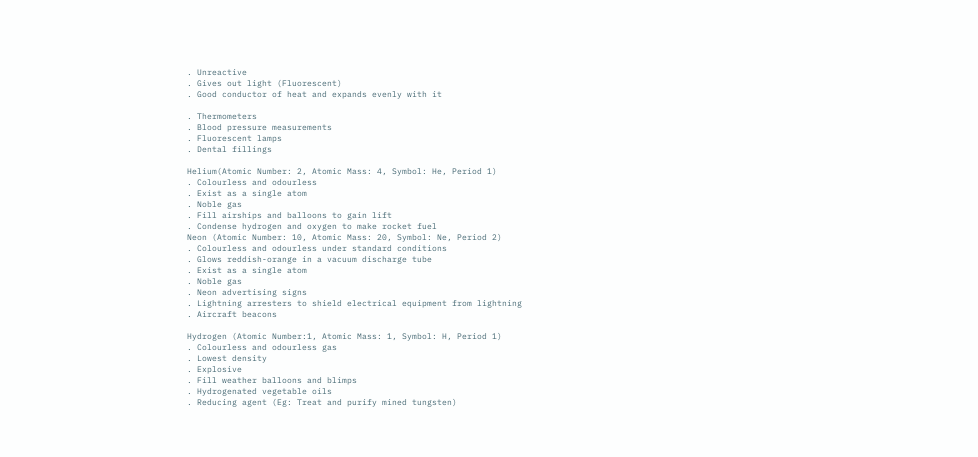. Unreactive
. Gives out light (Fluorescent)
. Good conductor of heat and expands evenly with it

. Thermometers
. Blood pressure measurements
. Fluorescent lamps
. Dental fillings

Helium(Atomic Number: 2, Atomic Mass: 4, Symbol: He, Period 1)
. Colourless and odourless
. Exist as a single atom
. Noble gas
. Fill airships and balloons to gain lift
. Condense hydrogen and oxygen to make rocket fuel
Neon (Atomic Number: 10, Atomic Mass: 20, Symbol: Ne, Period 2)
. Colourless and odourless under standard conditions
. Glows reddish-orange in a vacuum discharge tube
. Exist as a single atom
. Noble gas
. Neon advertising signs
. Lightning arresters to shield electrical equipment from lightning
. Aircraft beacons

Hydrogen (Atomic Number:1, Atomic Mass: 1, Symbol: H, Period 1)
. Colourless and odourless gas
. Lowest density
. Explosive
. Fill weather balloons and blimps
. Hydrogenated vegetable oils
. Reducing agent (Eg: Treat and purify mined tungsten)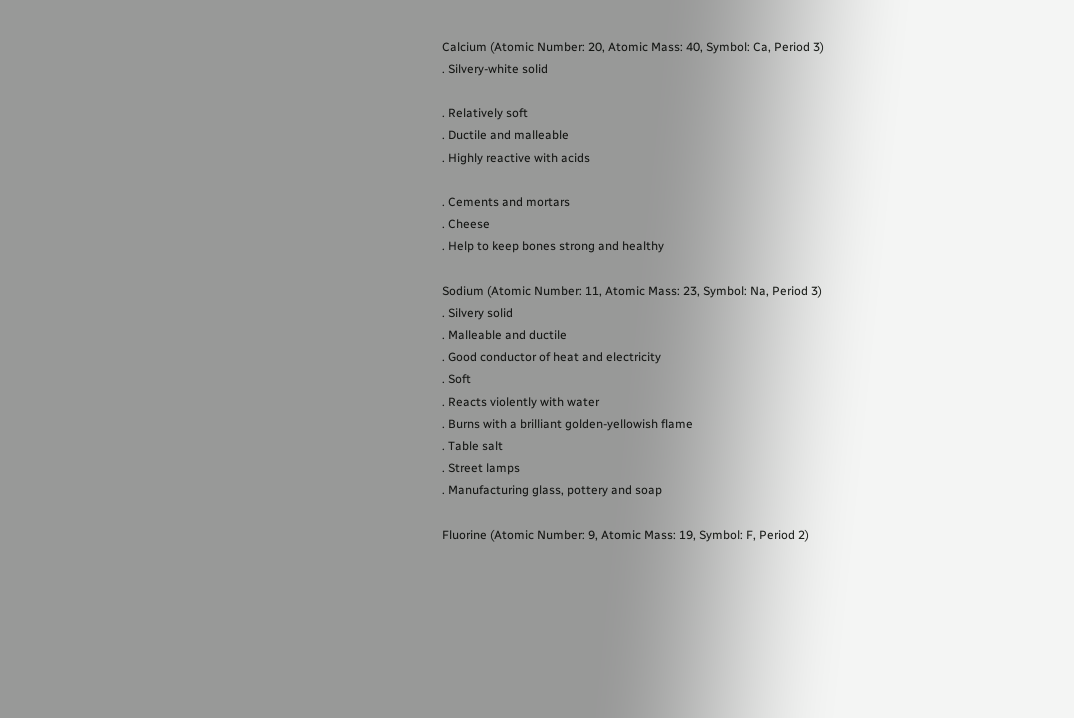Calcium (Atomic Number: 20, Atomic Mass: 40, Symbol: Ca, Period 3)
. Silvery-white solid

. Relatively soft
. Ductile and malleable
. Highly reactive with acids

. Cements and mortars
. Cheese
. Help to keep bones strong and healthy

Sodium (Atomic Number: 11, Atomic Mass: 23, Symbol: Na, Period 3)
. Silvery solid
. Malleable and ductile
. Good conductor of heat and electricity
. Soft
. Reacts violently with water
. Burns with a brilliant golden-yellowish flame
. Table salt
. Street lamps
. Manufacturing glass, pottery and soap

Fluorine (Atomic Number: 9, Atomic Mass: 19, Symbol: F, Period 2)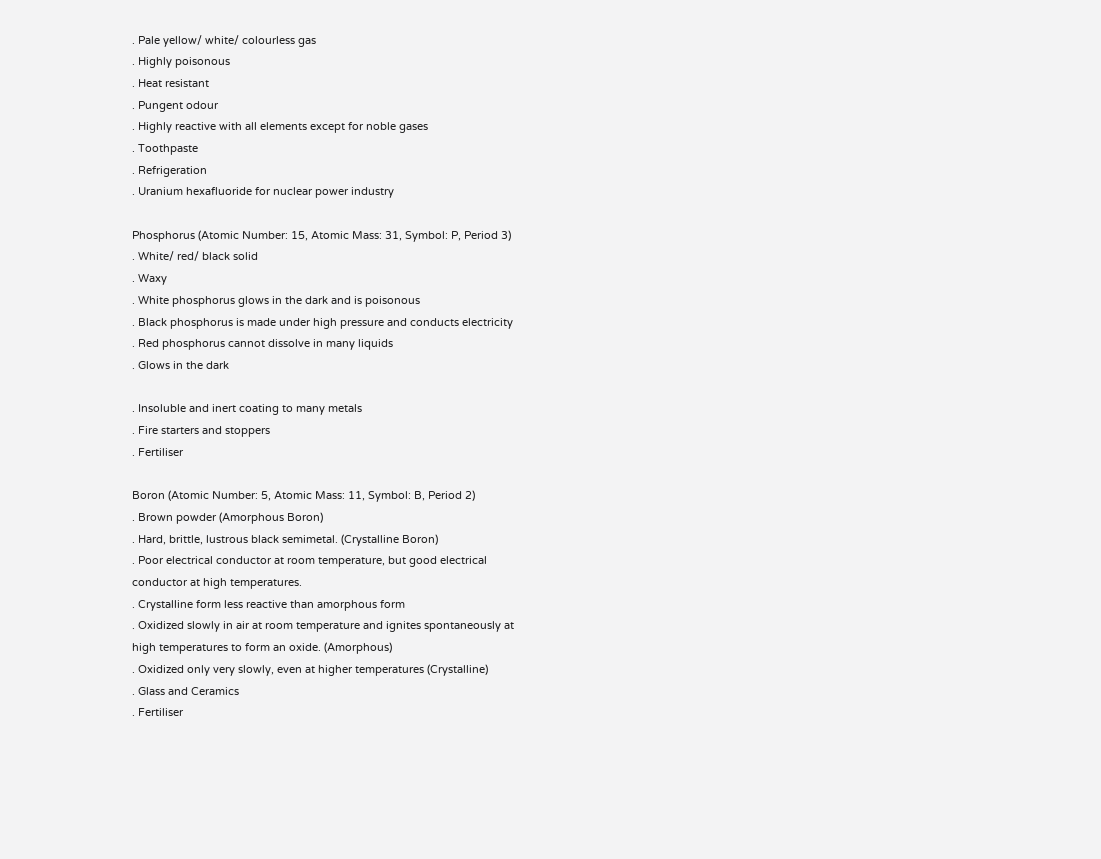. Pale yellow/ white/ colourless gas
. Highly poisonous
. Heat resistant
. Pungent odour
. Highly reactive with all elements except for noble gases
. Toothpaste
. Refrigeration
. Uranium hexafluoride for nuclear power industry

Phosphorus (Atomic Number: 15, Atomic Mass: 31, Symbol: P, Period 3)
. White/ red/ black solid
. Waxy
. White phosphorus glows in the dark and is poisonous
. Black phosphorus is made under high pressure and conducts electricity
. Red phosphorus cannot dissolve in many liquids
. Glows in the dark

. Insoluble and inert coating to many metals
. Fire starters and stoppers
. Fertiliser

Boron (Atomic Number: 5, Atomic Mass: 11, Symbol: B, Period 2)
. Brown powder (Amorphous Boron)
. Hard, brittle, lustrous black semimetal. (Crystalline Boron)
. Poor electrical conductor at room temperature, but good electrical
conductor at high temperatures.
. Crystalline form less reactive than amorphous form
. Oxidized slowly in air at room temperature and ignites spontaneously at
high temperatures to form an oxide. (Amorphous)
. Oxidized only very slowly, even at higher temperatures (Crystalline)
. Glass and Ceramics
. Fertiliser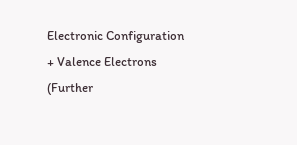Electronic Configuration + Valence Electrons (Further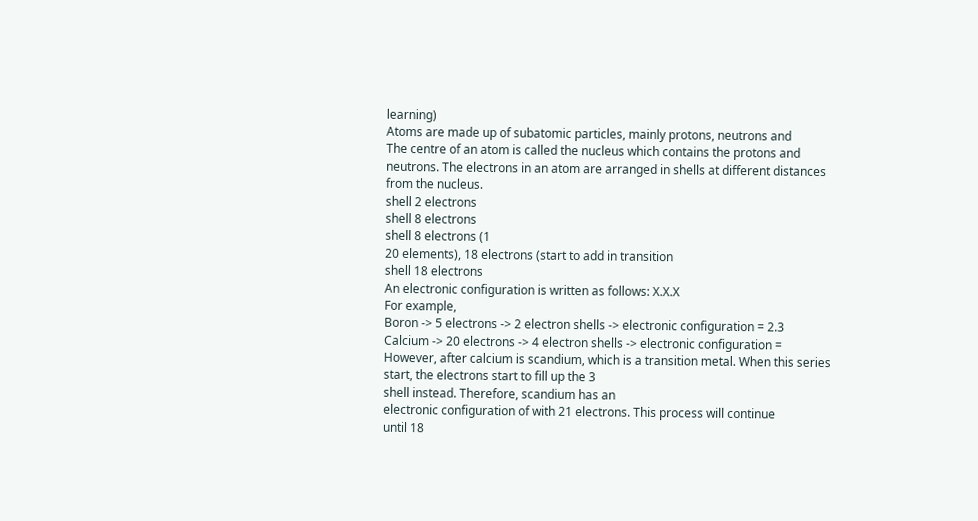learning)
Atoms are made up of subatomic particles, mainly protons, neutrons and
The centre of an atom is called the nucleus which contains the protons and
neutrons. The electrons in an atom are arranged in shells at different distances
from the nucleus.
shell 2 electrons
shell 8 electrons
shell 8 electrons (1
20 elements), 18 electrons (start to add in transition
shell 18 electrons
An electronic configuration is written as follows: X.X.X
For example,
Boron -> 5 electrons -> 2 electron shells -> electronic configuration = 2.3
Calcium -> 20 electrons -> 4 electron shells -> electronic configuration =
However, after calcium is scandium, which is a transition metal. When this series
start, the electrons start to fill up the 3
shell instead. Therefore, scandium has an
electronic configuration of with 21 electrons. This process will continue
until 18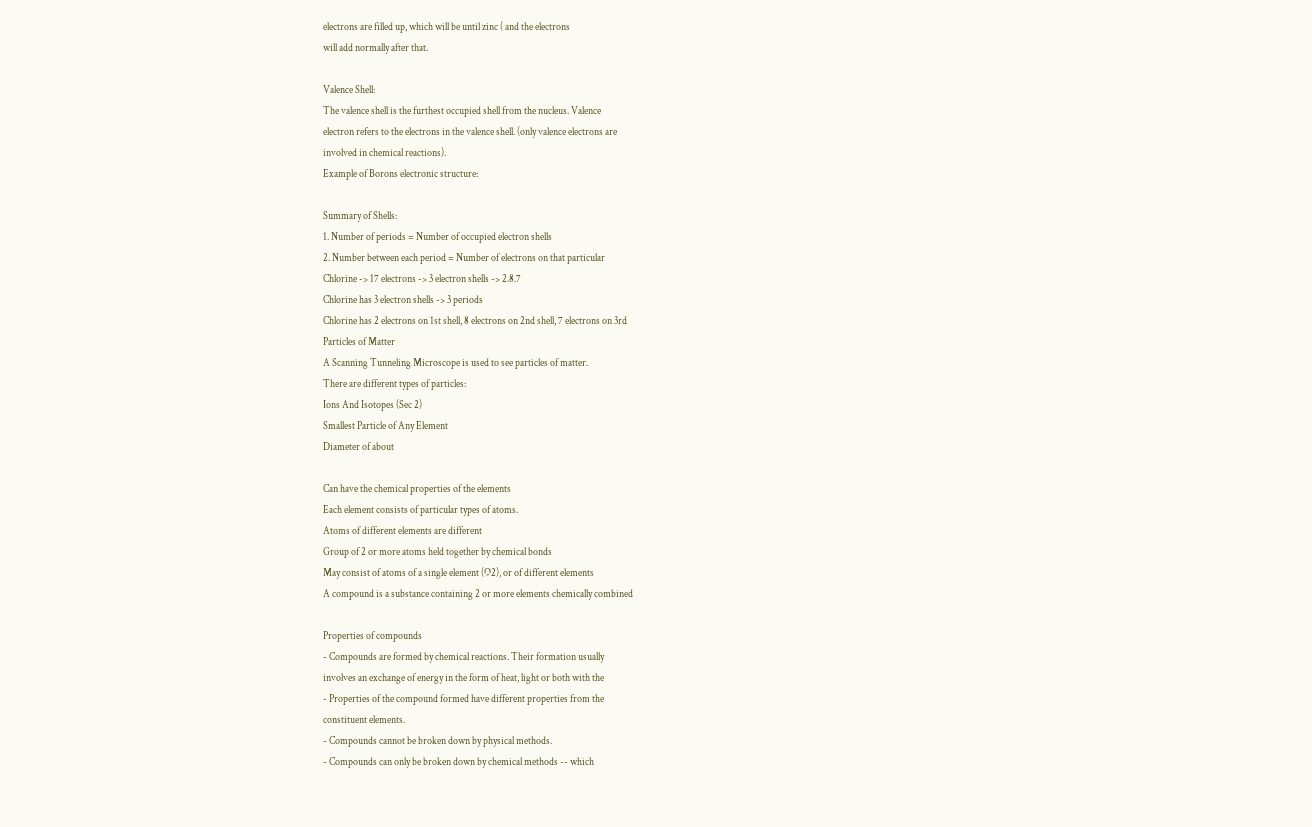electrons are filled up, which will be until zinc ( and the electrons
will add normally after that.

Valence Shell:
The valence shell is the furthest occupied shell from the nucleus. Valence
electron refers to the electrons in the valence shell. (only valence electrons are
involved in chemical reactions).
Example of Borons electronic structure:

Summary of Shells:
1. Number of periods = Number of occupied electron shells
2. Number between each period = Number of electrons on that particular
Chlorine -> 17 electrons -> 3 electron shells -> 2.8.7
Chlorine has 3 electron shells -> 3 periods
Chlorine has 2 electrons on 1st shell, 8 electrons on 2nd shell, 7 electrons on 3rd
Particles of Matter
A Scanning Tunneling Microscope is used to see particles of matter.
There are different types of particles:
Ions And Isotopes (Sec 2)
Smallest Particle of Any Element
Diameter of about

Can have the chemical properties of the elements
Each element consists of particular types of atoms.
Atoms of different elements are different
Group of 2 or more atoms held together by chemical bonds
May consist of atoms of a single element (O2), or of different elements
A compound is a substance containing 2 or more elements chemically combined

Properties of compounds
- Compounds are formed by chemical reactions. Their formation usually
involves an exchange of energy in the form of heat, light or both with the
- Properties of the compound formed have different properties from the
constituent elements.
- Compounds cannot be broken down by physical methods.
- Compounds can only be broken down by chemical methods -- which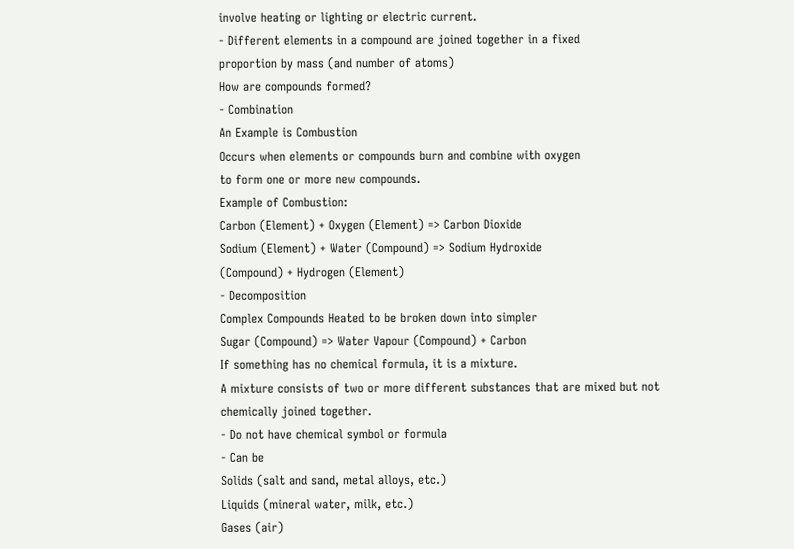involve heating or lighting or electric current.
- Different elements in a compound are joined together in a fixed
proportion by mass (and number of atoms)
How are compounds formed?
- Combination
An Example is Combustion
Occurs when elements or compounds burn and combine with oxygen
to form one or more new compounds.
Example of Combustion:
Carbon (Element) + Oxygen (Element) => Carbon Dioxide
Sodium (Element) + Water (Compound) => Sodium Hydroxide
(Compound) + Hydrogen (Element)
- Decomposition
Complex Compounds Heated to be broken down into simpler
Sugar (Compound) => Water Vapour (Compound) + Carbon
If something has no chemical formula, it is a mixture.
A mixture consists of two or more different substances that are mixed but not
chemically joined together.
- Do not have chemical symbol or formula
- Can be
Solids (salt and sand, metal alloys, etc.)
Liquids (mineral water, milk, etc.)
Gases (air)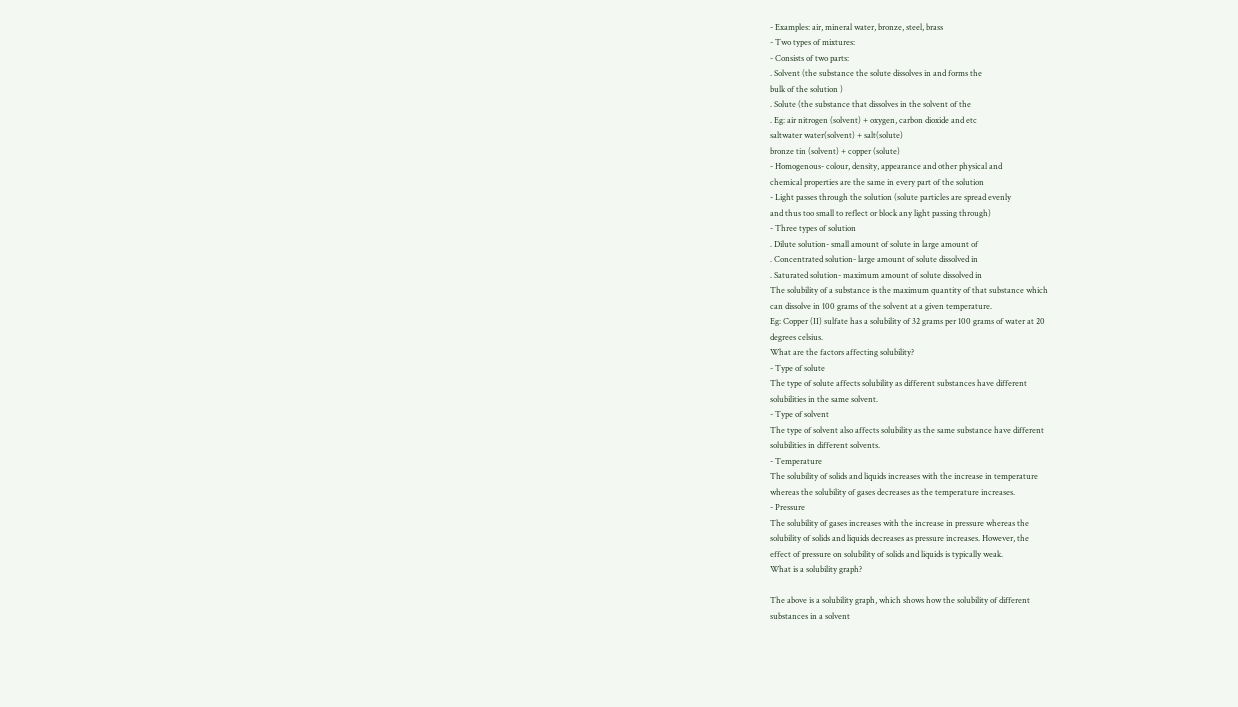- Examples: air, mineral water, bronze, steel, brass
- Two types of mixtures:
- Consists of two parts:
. Solvent (the substance the solute dissolves in and forms the
bulk of the solution )
. Solute (the substance that dissolves in the solvent of the
. Eg: air nitrogen (solvent) + oxygen, carbon dioxide and etc
saltwater water(solvent) + salt(solute)
bronze tin (solvent) + copper (solute)
- Homogenous- colour, density, appearance and other physical and
chemical properties are the same in every part of the solution
- Light passes through the solution (solute particles are spread evenly
and thus too small to reflect or block any light passing through)
- Three types of solution
. Dilute solution- small amount of solute in large amount of
. Concentrated solution- large amount of solute dissolved in
. Saturated solution- maximum amount of solute dissolved in
The solubility of a substance is the maximum quantity of that substance which
can dissolve in 100 grams of the solvent at a given temperature.
Eg: Copper (II) sulfate has a solubility of 32 grams per 100 grams of water at 20
degrees celsius.
What are the factors affecting solubility?
- Type of solute
The type of solute affects solubility as different substances have different
solubilities in the same solvent.
- Type of solvent
The type of solvent also affects solubility as the same substance have different
solubilities in different solvents.
- Temperature
The solubility of solids and liquids increases with the increase in temperature
whereas the solubility of gases decreases as the temperature increases.
- Pressure
The solubility of gases increases with the increase in pressure whereas the
solubility of solids and liquids decreases as pressure increases. However, the
effect of pressure on solubility of solids and liquids is typically weak.
What is a solubility graph?

The above is a solubility graph, which shows how the solubility of different
substances in a solvent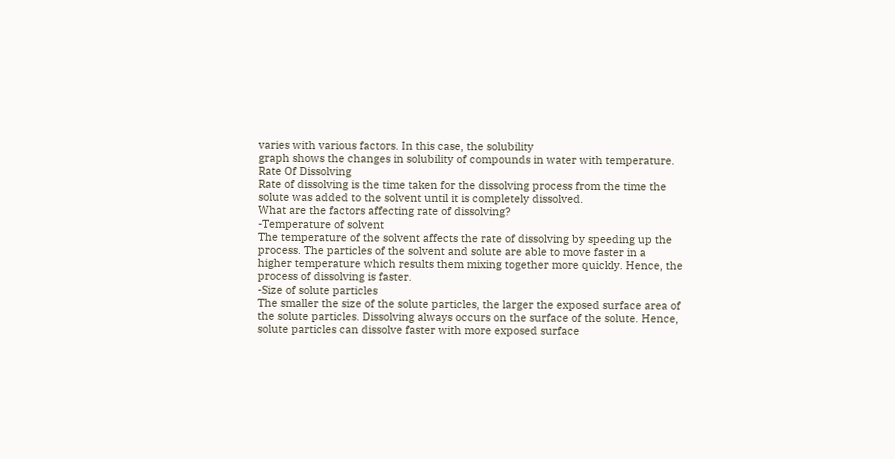varies with various factors. In this case, the solubility
graph shows the changes in solubility of compounds in water with temperature.
Rate Of Dissolving
Rate of dissolving is the time taken for the dissolving process from the time the
solute was added to the solvent until it is completely dissolved.
What are the factors affecting rate of dissolving?
-Temperature of solvent
The temperature of the solvent affects the rate of dissolving by speeding up the
process. The particles of the solvent and solute are able to move faster in a
higher temperature which results them mixing together more quickly. Hence, the
process of dissolving is faster.
-Size of solute particles
The smaller the size of the solute particles, the larger the exposed surface area of
the solute particles. Dissolving always occurs on the surface of the solute. Hence,
solute particles can dissolve faster with more exposed surface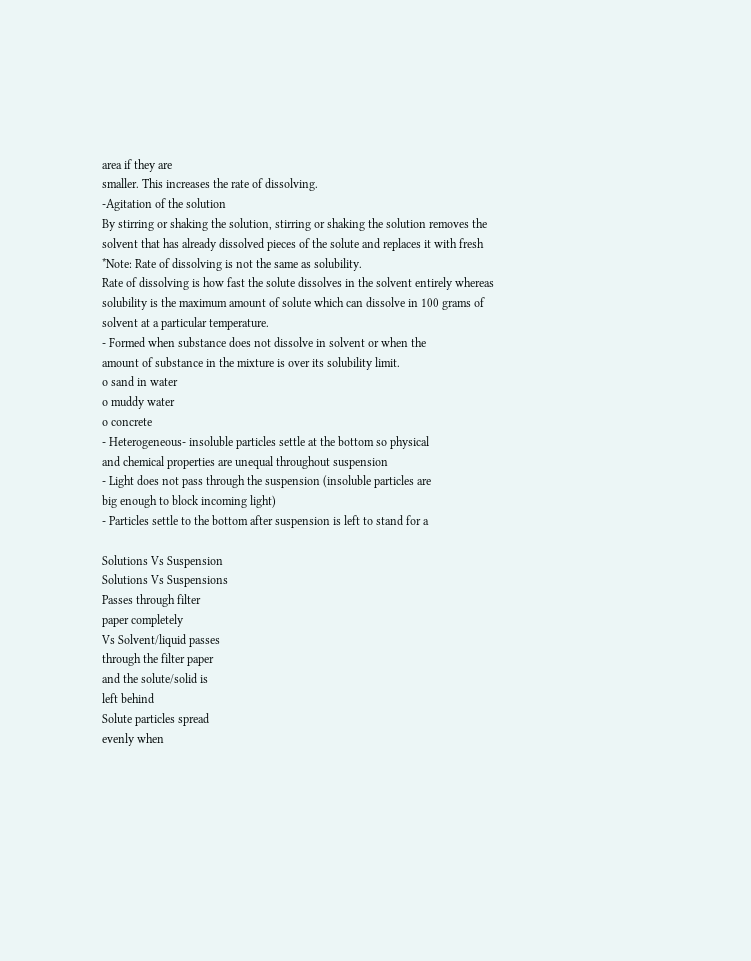area if they are
smaller. This increases the rate of dissolving.
-Agitation of the solution
By stirring or shaking the solution, stirring or shaking the solution removes the
solvent that has already dissolved pieces of the solute and replaces it with fresh
*Note: Rate of dissolving is not the same as solubility.
Rate of dissolving is how fast the solute dissolves in the solvent entirely whereas
solubility is the maximum amount of solute which can dissolve in 100 grams of
solvent at a particular temperature.
- Formed when substance does not dissolve in solvent or when the
amount of substance in the mixture is over its solubility limit.
o sand in water
o muddy water
o concrete
- Heterogeneous- insoluble particles settle at the bottom so physical
and chemical properties are unequal throughout suspension
- Light does not pass through the suspension (insoluble particles are
big enough to block incoming light)
- Particles settle to the bottom after suspension is left to stand for a

Solutions Vs Suspension
Solutions Vs Suspensions
Passes through filter
paper completely
Vs Solvent/liquid passes
through the filter paper
and the solute/solid is
left behind
Solute particles spread
evenly when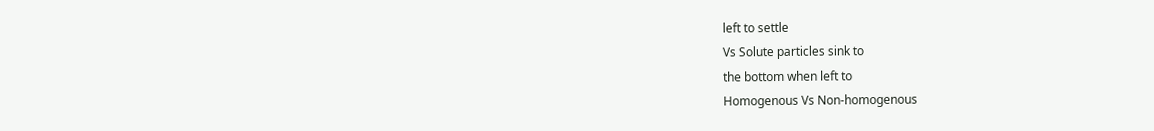left to settle
Vs Solute particles sink to
the bottom when left to
Homogenous Vs Non-homogenous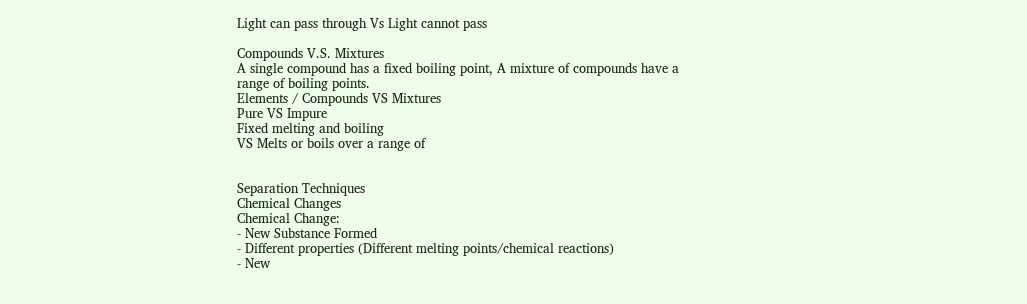Light can pass through Vs Light cannot pass

Compounds V.S. Mixtures
A single compound has a fixed boiling point, A mixture of compounds have a
range of boiling points.
Elements / Compounds VS Mixtures
Pure VS Impure
Fixed melting and boiling
VS Melts or boils over a range of


Separation Techniques
Chemical Changes
Chemical Change:
- New Substance Formed
- Different properties (Different melting points/chemical reactions)
- New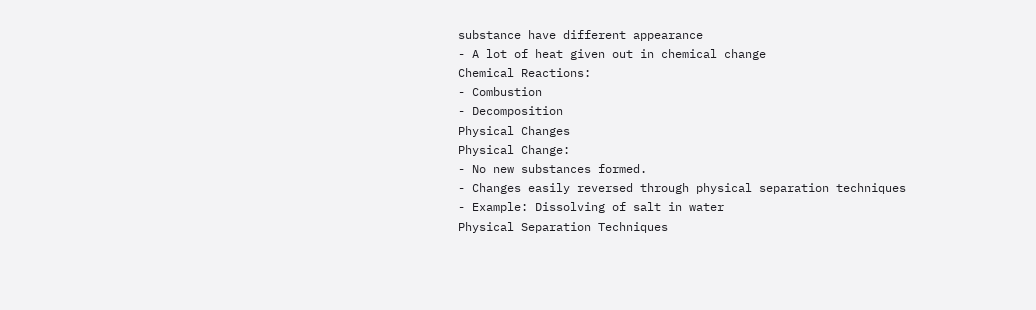substance have different appearance
- A lot of heat given out in chemical change
Chemical Reactions:
- Combustion
- Decomposition
Physical Changes
Physical Change:
- No new substances formed.
- Changes easily reversed through physical separation techniques
- Example: Dissolving of salt in water
Physical Separation Techniques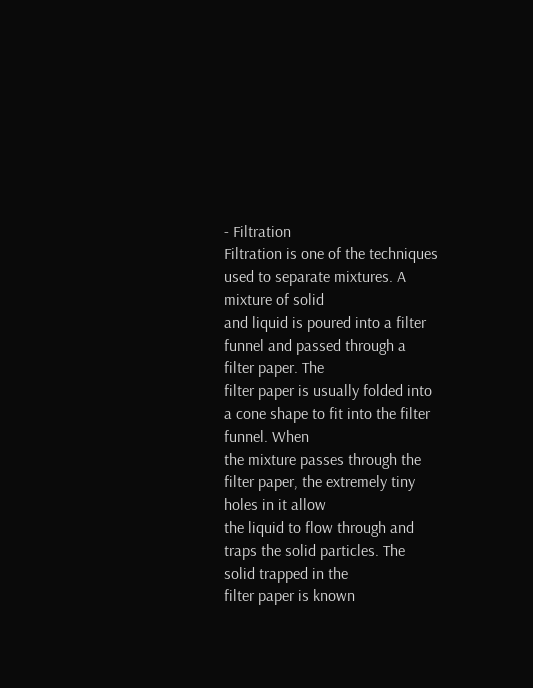- Filtration
Filtration is one of the techniques used to separate mixtures. A mixture of solid
and liquid is poured into a filter funnel and passed through a filter paper. The
filter paper is usually folded into a cone shape to fit into the filter funnel. When
the mixture passes through the filter paper, the extremely tiny holes in it allow
the liquid to flow through and traps the solid particles. The solid trapped in the
filter paper is known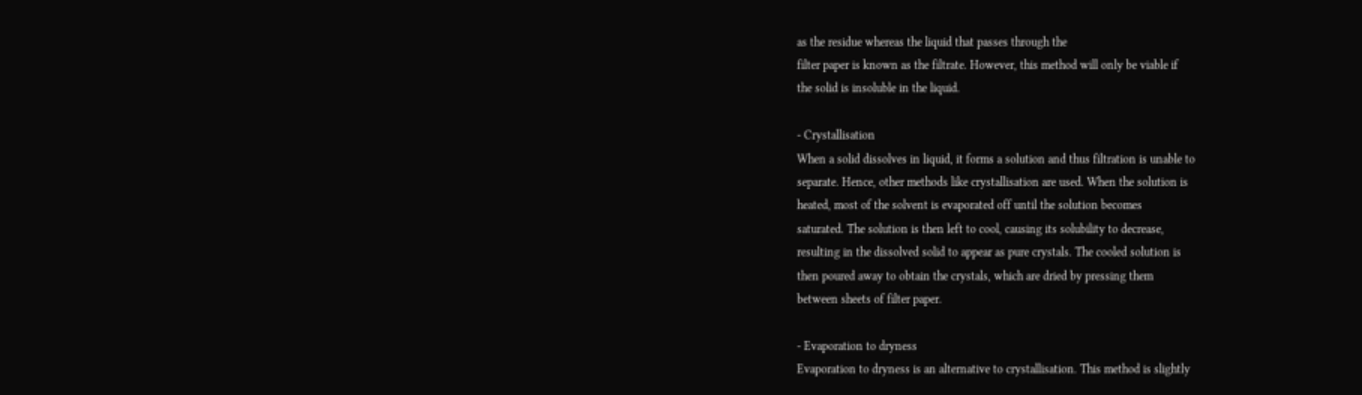as the residue whereas the liquid that passes through the
filter paper is known as the filtrate. However, this method will only be viable if
the solid is insoluble in the liquid.

- Crystallisation
When a solid dissolves in liquid, it forms a solution and thus filtration is unable to
separate. Hence, other methods like crystallisation are used. When the solution is
heated, most of the solvent is evaporated off until the solution becomes
saturated. The solution is then left to cool, causing its solubility to decrease,
resulting in the dissolved solid to appear as pure crystals. The cooled solution is
then poured away to obtain the crystals, which are dried by pressing them
between sheets of filter paper.

- Evaporation to dryness
Evaporation to dryness is an alternative to crystallisation. This method is slightly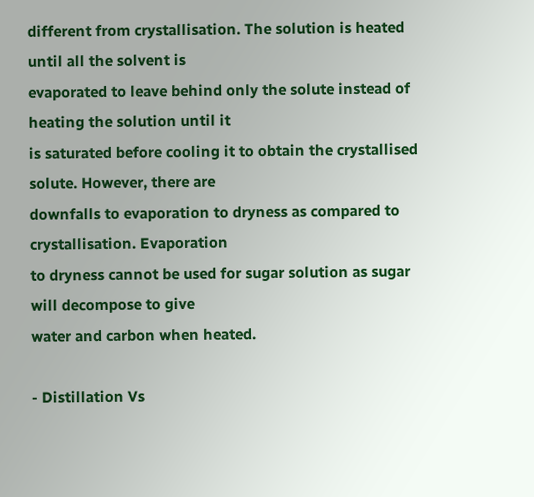different from crystallisation. The solution is heated until all the solvent is
evaporated to leave behind only the solute instead of heating the solution until it
is saturated before cooling it to obtain the crystallised solute. However, there are
downfalls to evaporation to dryness as compared to crystallisation. Evaporation
to dryness cannot be used for sugar solution as sugar will decompose to give
water and carbon when heated.

- Distillation Vs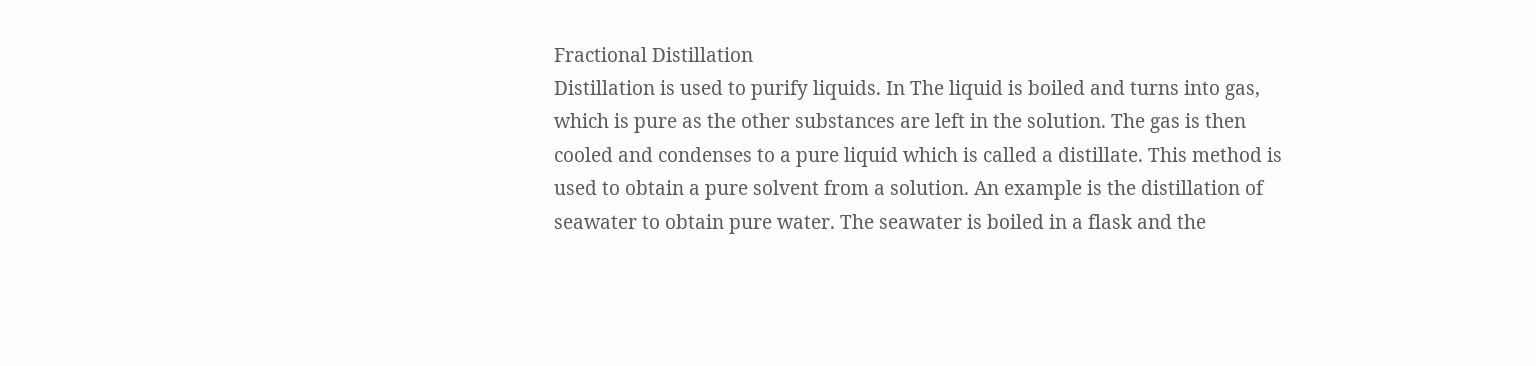Fractional Distillation
Distillation is used to purify liquids. In The liquid is boiled and turns into gas,
which is pure as the other substances are left in the solution. The gas is then
cooled and condenses to a pure liquid which is called a distillate. This method is
used to obtain a pure solvent from a solution. An example is the distillation of
seawater to obtain pure water. The seawater is boiled in a flask and the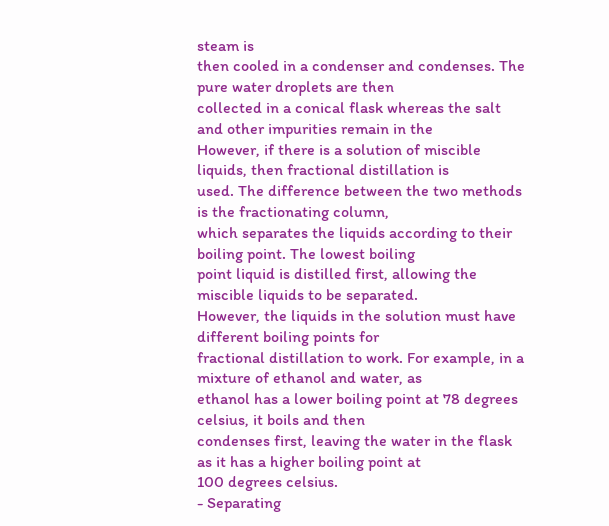steam is
then cooled in a condenser and condenses. The pure water droplets are then
collected in a conical flask whereas the salt and other impurities remain in the
However, if there is a solution of miscible liquids, then fractional distillation is
used. The difference between the two methods is the fractionating column,
which separates the liquids according to their boiling point. The lowest boiling
point liquid is distilled first, allowing the miscible liquids to be separated.
However, the liquids in the solution must have different boiling points for
fractional distillation to work. For example, in a mixture of ethanol and water, as
ethanol has a lower boiling point at 78 degrees celsius, it boils and then
condenses first, leaving the water in the flask as it has a higher boiling point at
100 degrees celsius.
- Separating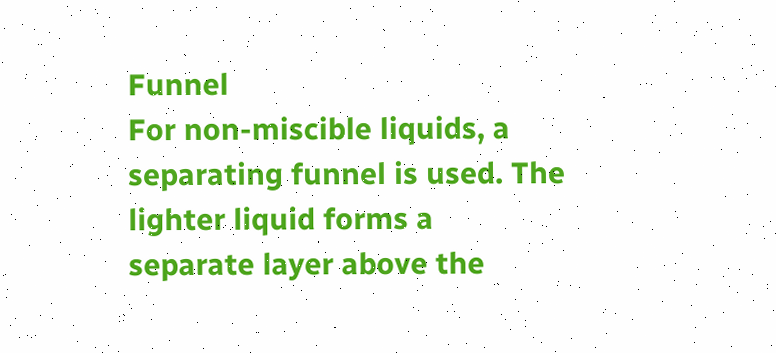Funnel
For non-miscible liquids, a separating funnel is used. The lighter liquid forms a
separate layer above the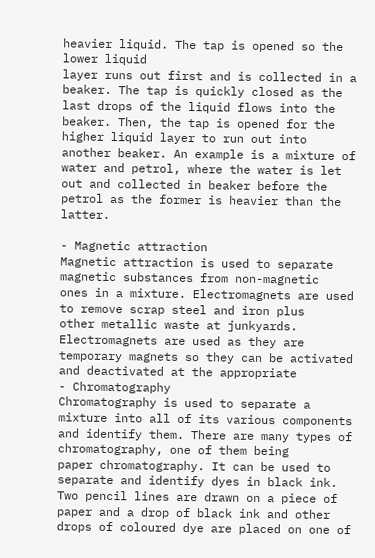heavier liquid. The tap is opened so the lower liquid
layer runs out first and is collected in a beaker. The tap is quickly closed as the
last drops of the liquid flows into the beaker. Then, the tap is opened for the
higher liquid layer to run out into another beaker. An example is a mixture of
water and petrol, where the water is let out and collected in beaker before the
petrol as the former is heavier than the latter.

- Magnetic attraction
Magnetic attraction is used to separate magnetic substances from non-magnetic
ones in a mixture. Electromagnets are used to remove scrap steel and iron plus
other metallic waste at junkyards. Electromagnets are used as they are
temporary magnets so they can be activated and deactivated at the appropriate
- Chromatography
Chromatography is used to separate a mixture into all of its various components
and identify them. There are many types of chromatography, one of them being
paper chromatography. It can be used to separate and identify dyes in black ink.
Two pencil lines are drawn on a piece of paper and a drop of black ink and other
drops of coloured dye are placed on one of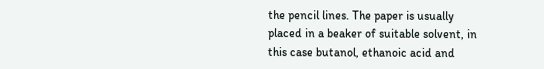the pencil lines. The paper is usually
placed in a beaker of suitable solvent, in this case butanol, ethanoic acid and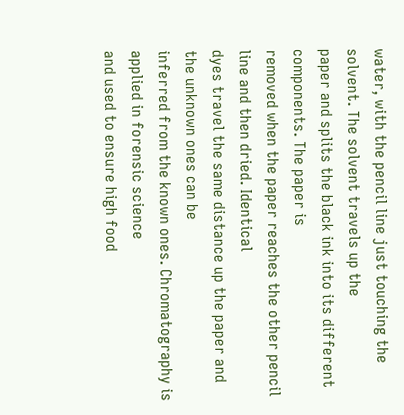water, with the pencil line just touching the solvent. The solvent travels up the
paper and splits the black ink into its different components. The paper is
removed when the paper reaches the other pencil line and then dried. Identical
dyes travel the same distance up the paper and the unknown ones can be
inferred from the known ones. Chromatography is applied in forensic science
and used to ensure high food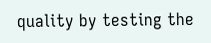quality by testing the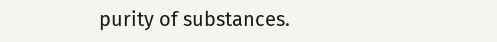purity of substances.